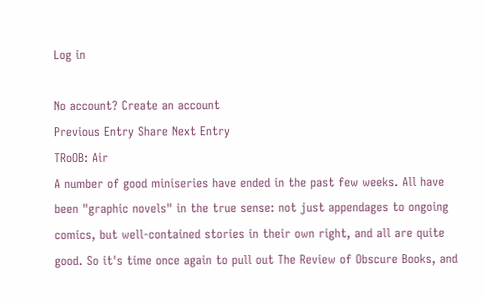Log in

No account? Create an account
Previous Entry Share Next Entry
TRoOB: Air
A number of good miniseries have ended in the past few weeks. All have been "graphic novels" in the true sense: not just appendages to ongoing comics, but well-contained stories in their own right, and all are quite good. So it's time once again to pull out The Review of Obscure Books, and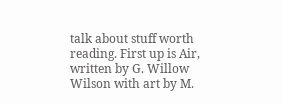talk about stuff worth reading. First up is Air, written by G. Willow Wilson with art by M.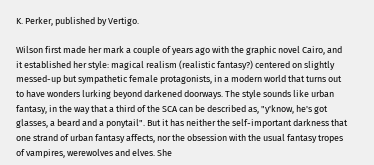K. Perker, published by Vertigo.

Wilson first made her mark a couple of years ago with the graphic novel Cairo, and it established her style: magical realism (realistic fantasy?) centered on slightly messed-up but sympathetic female protagonists, in a modern world that turns out to have wonders lurking beyond darkened doorways. The style sounds like urban fantasy, in the way that a third of the SCA can be described as, "y'know, he's got glasses, a beard and a ponytail". But it has neither the self-important darkness that one strand of urban fantasy affects, nor the obsession with the usual fantasy tropes of vampires, werewolves and elves. She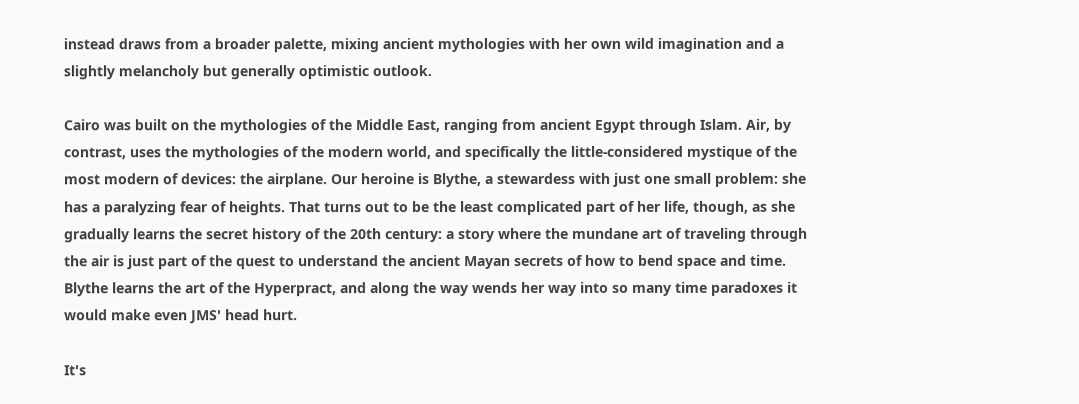instead draws from a broader palette, mixing ancient mythologies with her own wild imagination and a slightly melancholy but generally optimistic outlook.

Cairo was built on the mythologies of the Middle East, ranging from ancient Egypt through Islam. Air, by contrast, uses the mythologies of the modern world, and specifically the little-considered mystique of the most modern of devices: the airplane. Our heroine is Blythe, a stewardess with just one small problem: she has a paralyzing fear of heights. That turns out to be the least complicated part of her life, though, as she gradually learns the secret history of the 20th century: a story where the mundane art of traveling through the air is just part of the quest to understand the ancient Mayan secrets of how to bend space and time. Blythe learns the art of the Hyperpract, and along the way wends her way into so many time paradoxes it would make even JMS' head hurt.

It's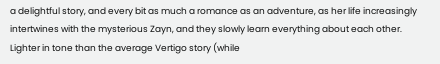a delightful story, and every bit as much a romance as an adventure, as her life increasingly intertwines with the mysterious Zayn, and they slowly learn everything about each other. Lighter in tone than the average Vertigo story (while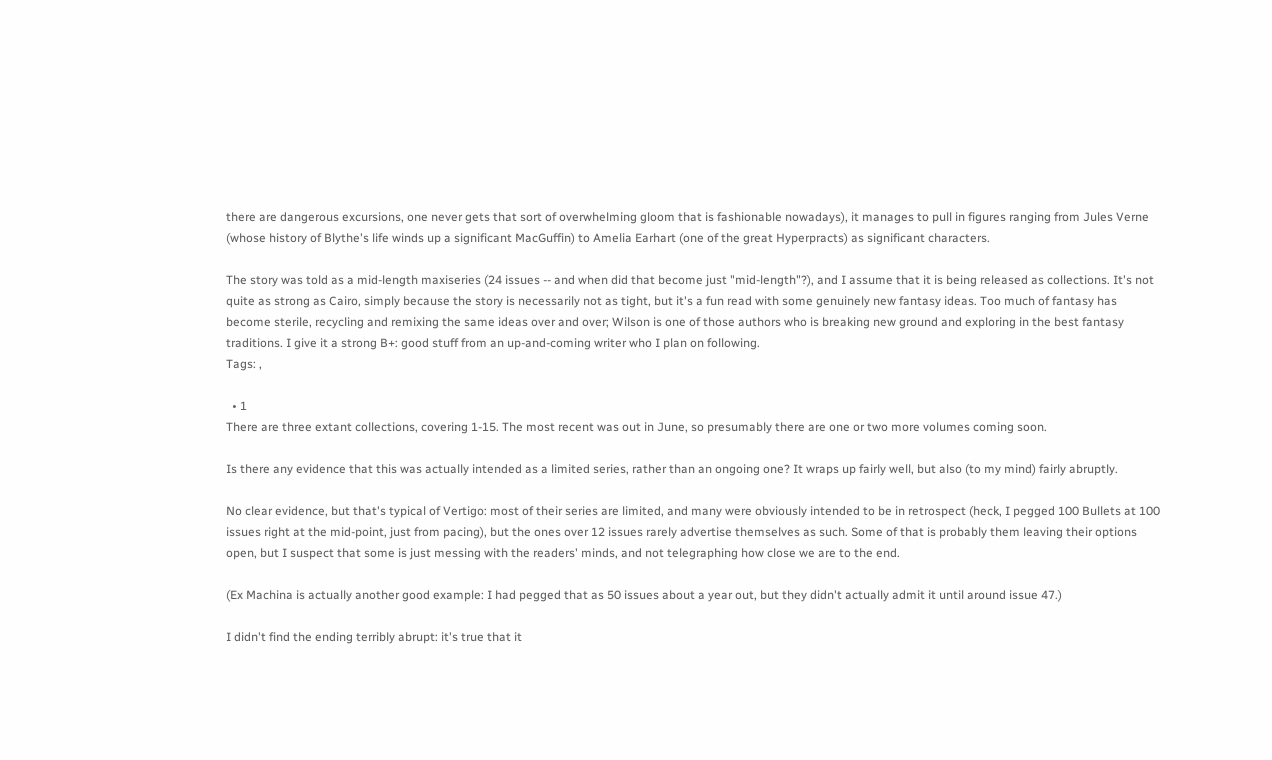there are dangerous excursions, one never gets that sort of overwhelming gloom that is fashionable nowadays), it manages to pull in figures ranging from Jules Verne (whose history of Blythe's life winds up a significant MacGuffin) to Amelia Earhart (one of the great Hyperpracts) as significant characters.

The story was told as a mid-length maxiseries (24 issues -- and when did that become just "mid-length"?), and I assume that it is being released as collections. It's not quite as strong as Cairo, simply because the story is necessarily not as tight, but it's a fun read with some genuinely new fantasy ideas. Too much of fantasy has become sterile, recycling and remixing the same ideas over and over; Wilson is one of those authors who is breaking new ground and exploring in the best fantasy traditions. I give it a strong B+: good stuff from an up-and-coming writer who I plan on following.
Tags: ,

  • 1
There are three extant collections, covering 1-15. The most recent was out in June, so presumably there are one or two more volumes coming soon.

Is there any evidence that this was actually intended as a limited series, rather than an ongoing one? It wraps up fairly well, but also (to my mind) fairly abruptly.

No clear evidence, but that's typical of Vertigo: most of their series are limited, and many were obviously intended to be in retrospect (heck, I pegged 100 Bullets at 100 issues right at the mid-point, just from pacing), but the ones over 12 issues rarely advertise themselves as such. Some of that is probably them leaving their options open, but I suspect that some is just messing with the readers' minds, and not telegraphing how close we are to the end.

(Ex Machina is actually another good example: I had pegged that as 50 issues about a year out, but they didn't actually admit it until around issue 47.)

I didn't find the ending terribly abrupt: it's true that it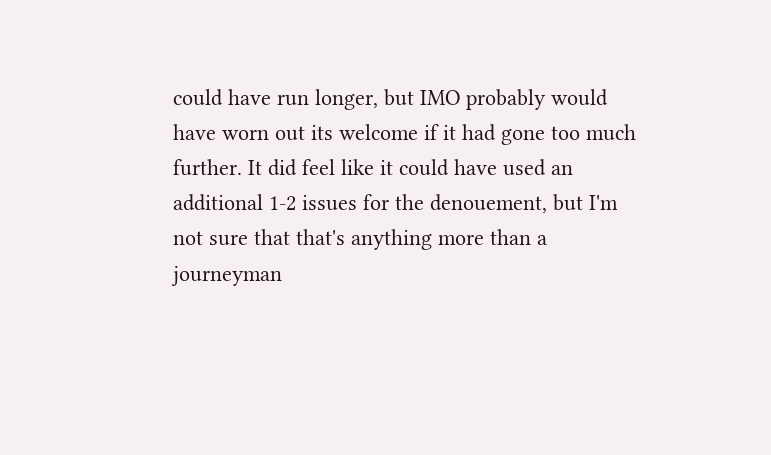could have run longer, but IMO probably would have worn out its welcome if it had gone too much further. It did feel like it could have used an additional 1-2 issues for the denouement, but I'm not sure that that's anything more than a journeyman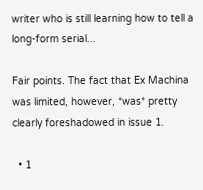writer who is still learning how to tell a long-form serial...

Fair points. The fact that Ex Machina was limited, however, *was* pretty clearly foreshadowed in issue 1.

  • 1